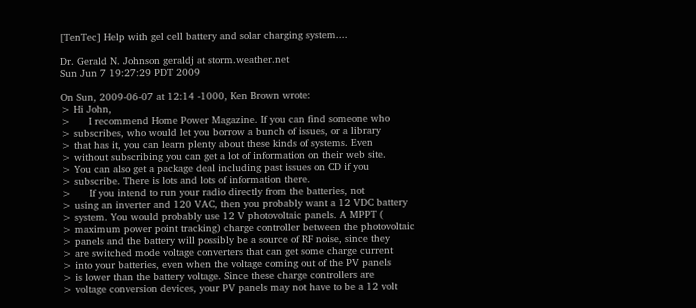[TenTec] Help with gel cell battery and solar charging system....

Dr. Gerald N. Johnson geraldj at storm.weather.net
Sun Jun 7 19:27:29 PDT 2009

On Sun, 2009-06-07 at 12:14 -1000, Ken Brown wrote:
> Hi John,
>      I recommend Home Power Magazine. If you can find someone who
> subscribes, who would let you borrow a bunch of issues, or a library
> that has it, you can learn plenty about these kinds of systems. Even
> without subscribing you can get a lot of information on their web site.
> You can also get a package deal including past issues on CD if you
> subscribe. There is lots and lots of information there.
>      If you intend to run your radio directly from the batteries, not
> using an inverter and 120 VAC, then you probably want a 12 VDC battery
> system. You would probably use 12 V photovoltaic panels. A MPPT (
> maximum power point tracking) charge controller between the photovoltaic
> panels and the battery will possibly be a source of RF noise, since they
> are switched mode voltage converters that can get some charge current
> into your batteries, even when the voltage coming out of the PV panels
> is lower than the battery voltage. Since these charge controllers are
> voltage conversion devices, your PV panels may not have to be a 12 volt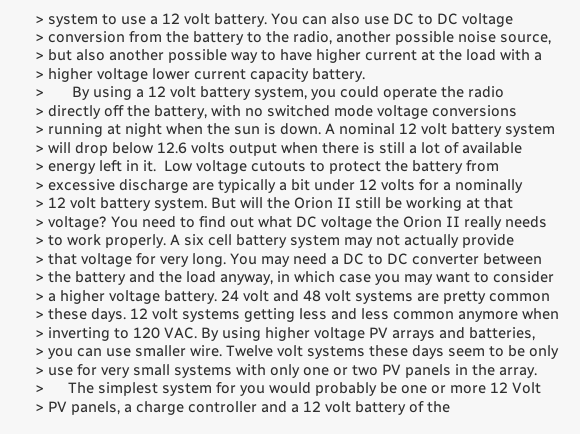> system to use a 12 volt battery. You can also use DC to DC voltage
> conversion from the battery to the radio, another possible noise source,
> but also another possible way to have higher current at the load with a
> higher voltage lower current capacity battery.
>       By using a 12 volt battery system, you could operate the radio
> directly off the battery, with no switched mode voltage conversions
> running at night when the sun is down. A nominal 12 volt battery system
> will drop below 12.6 volts output when there is still a lot of available
> energy left in it.  Low voltage cutouts to protect the battery from
> excessive discharge are typically a bit under 12 volts for a nominally
> 12 volt battery system. But will the Orion II still be working at that
> voltage? You need to find out what DC voltage the Orion II really needs
> to work properly. A six cell battery system may not actually provide
> that voltage for very long. You may need a DC to DC converter between
> the battery and the load anyway, in which case you may want to consider
> a higher voltage battery. 24 volt and 48 volt systems are pretty common
> these days. 12 volt systems getting less and less common anymore when
> inverting to 120 VAC. By using higher voltage PV arrays and batteries,
> you can use smaller wire. Twelve volt systems these days seem to be only
> use for very small systems with only one or two PV panels in the array.
>      The simplest system for you would probably be one or more 12 Volt
> PV panels, a charge controller and a 12 volt battery of the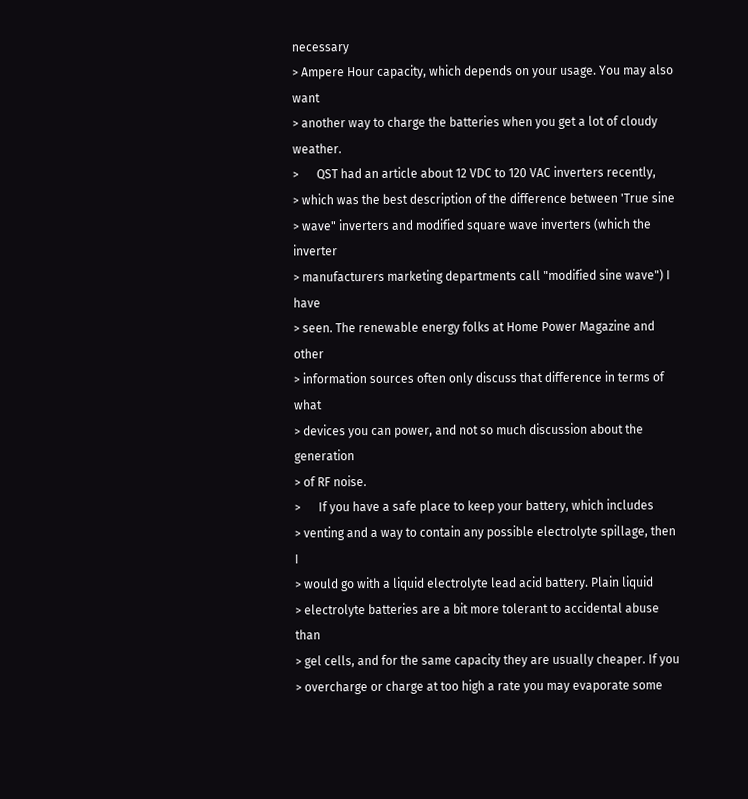necessary
> Ampere Hour capacity, which depends on your usage. You may also want
> another way to charge the batteries when you get a lot of cloudy weather.
>      QST had an article about 12 VDC to 120 VAC inverters recently,
> which was the best description of the difference between 'True sine
> wave" inverters and modified square wave inverters (which the inverter
> manufacturers marketing departments call "modified sine wave") I have
> seen. The renewable energy folks at Home Power Magazine and other
> information sources often only discuss that difference in terms of what
> devices you can power, and not so much discussion about the generation
> of RF noise.
>      If you have a safe place to keep your battery, which includes
> venting and a way to contain any possible electrolyte spillage, then I
> would go with a liquid electrolyte lead acid battery. Plain liquid
> electrolyte batteries are a bit more tolerant to accidental abuse than
> gel cells, and for the same capacity they are usually cheaper. If you
> overcharge or charge at too high a rate you may evaporate some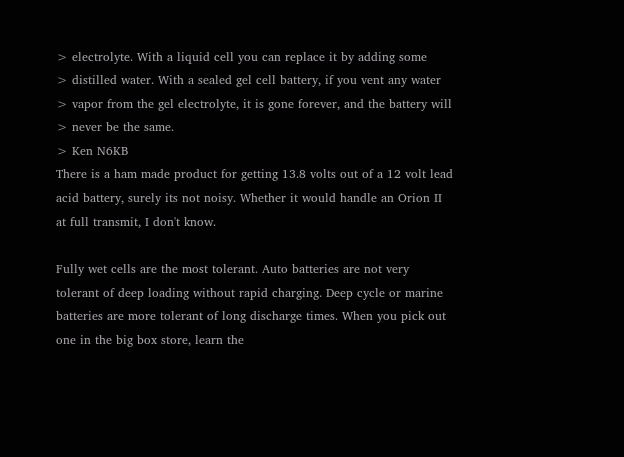> electrolyte. With a liquid cell you can replace it by adding some
> distilled water. With a sealed gel cell battery, if you vent any water
> vapor from the gel electrolyte, it is gone forever, and the battery will
> never be the same.
> Ken N6KB
There is a ham made product for getting 13.8 volts out of a 12 volt lead
acid battery, surely its not noisy. Whether it would handle an Orion II
at full transmit, I don't know.

Fully wet cells are the most tolerant. Auto batteries are not very
tolerant of deep loading without rapid charging. Deep cycle or marine
batteries are more tolerant of long discharge times. When you pick out
one in the big box store, learn the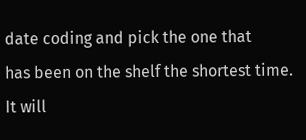date coding and pick the one that
has been on the shelf the shortest time. It will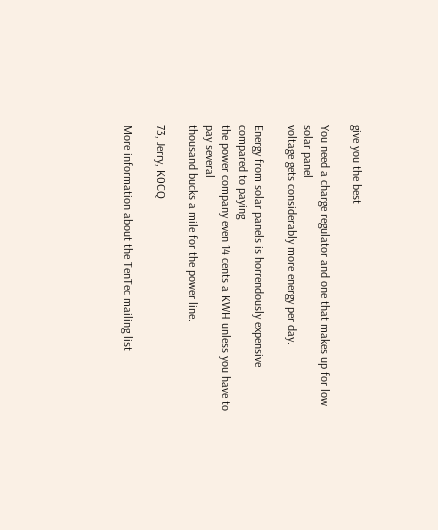give you the best

You need a charge regulator and one that makes up for low solar panel
voltage gets considerably more energy per day.

Energy from solar panels is horrendously expensive compared to paying
the power company even 14 cents a KWH unless you have to pay several
thousand bucks a mile for the power line.

73, Jerry, K0CQ

More information about the TenTec mailing list